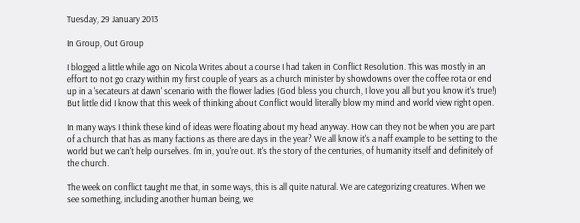Tuesday, 29 January 2013

In Group, Out Group

I blogged a little while ago on Nicola Writes about a course I had taken in Conflict Resolution. This was mostly in an effort to not go crazy within my first couple of years as a church minister by showdowns over the coffee rota or end up in a 'secateurs at dawn' scenario with the flower ladies (God bless you church, I love you all but you know it's true!) But little did I know that this week of thinking about Conflict would literally blow my mind and world view right open.

In many ways I think these kind of ideas were floating about my head anyway. How can they not be when you are part of a church that has as many factions as there are days in the year? We all know it's a naff example to be setting to the world but we can't help ourselves. I'm in, you're out. It's the story of the centuries, of humanity itself and definitely of the church.

The week on conflict taught me that, in some ways, this is all quite natural. We are categorizing creatures. When we see something, including another human being, we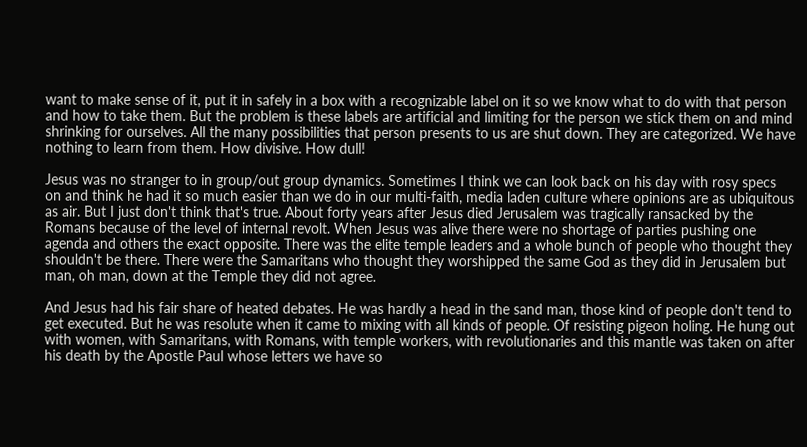want to make sense of it, put it in safely in a box with a recognizable label on it so we know what to do with that person and how to take them. But the problem is these labels are artificial and limiting for the person we stick them on and mind shrinking for ourselves. All the many possibilities that person presents to us are shut down. They are categorized. We have nothing to learn from them. How divisive. How dull!

Jesus was no stranger to in group/out group dynamics. Sometimes I think we can look back on his day with rosy specs on and think he had it so much easier than we do in our multi-faith, media laden culture where opinions are as ubiquitous as air. But I just don't think that's true. About forty years after Jesus died Jerusalem was tragically ransacked by the Romans because of the level of internal revolt. When Jesus was alive there were no shortage of parties pushing one agenda and others the exact opposite. There was the elite temple leaders and a whole bunch of people who thought they shouldn't be there. There were the Samaritans who thought they worshipped the same God as they did in Jerusalem but man, oh man, down at the Temple they did not agree.

And Jesus had his fair share of heated debates. He was hardly a head in the sand man, those kind of people don't tend to get executed. But he was resolute when it came to mixing with all kinds of people. Of resisting pigeon holing. He hung out with women, with Samaritans, with Romans, with temple workers, with revolutionaries and this mantle was taken on after his death by the Apostle Paul whose letters we have so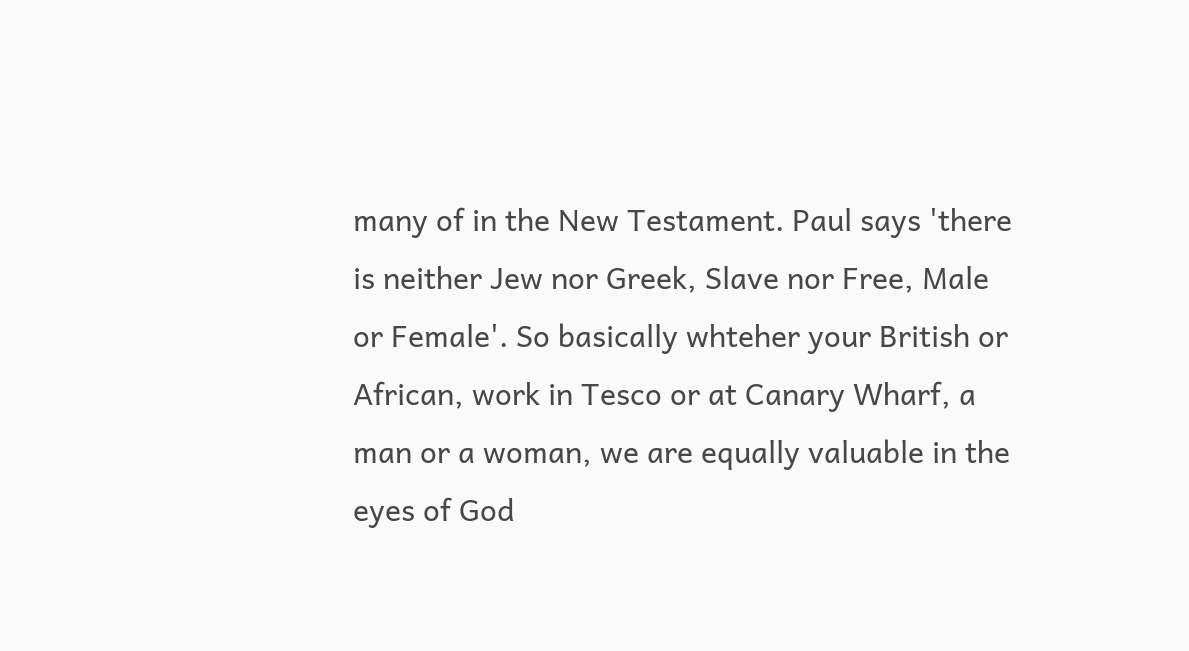many of in the New Testament. Paul says 'there is neither Jew nor Greek, Slave nor Free, Male or Female'. So basically whteher your British or African, work in Tesco or at Canary Wharf, a man or a woman, we are equally valuable in the eyes of God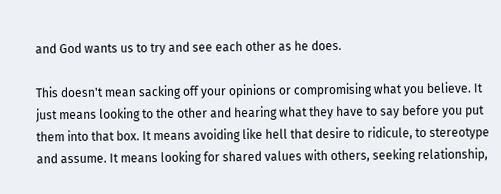and God wants us to try and see each other as he does.

This doesn't mean sacking off your opinions or compromising what you believe. It just means looking to the other and hearing what they have to say before you put them into that box. It means avoiding like hell that desire to ridicule, to stereotype and assume. It means looking for shared values with others, seeking relationship,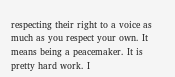respecting their right to a voice as much as you respect your own. It means being a peacemaker. It is pretty hard work. I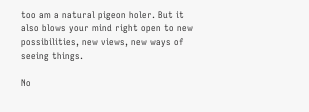too am a natural pigeon holer. But it also blows your mind right open to new possibilities, new views, new ways of seeing things.

No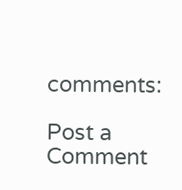comments:

Post a Comment